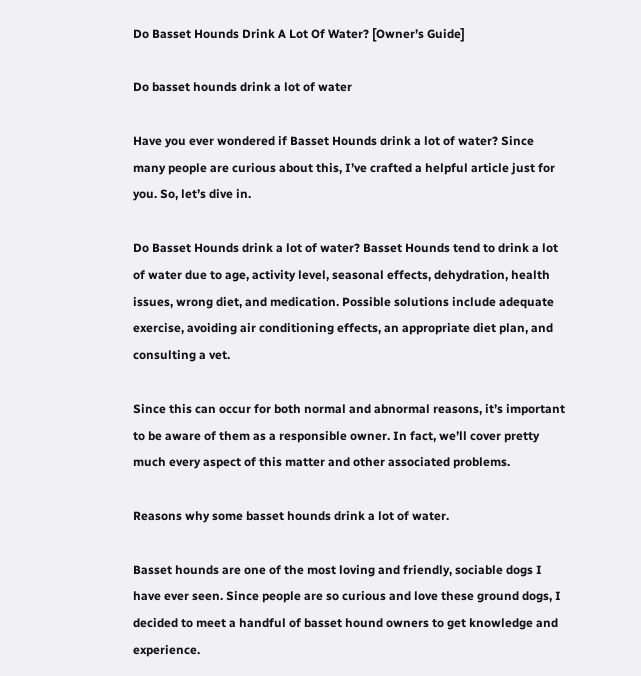Do Basset Hounds Drink A Lot Of Water? [Owner’s Guide]

Do basset hounds drink a lot of water

Have you ever wondered if Basset Hounds drink a lot of water? Since many people are curious about this, I’ve crafted a helpful article just for you. So, let’s dive in.

Do Basset Hounds drink a lot of water? Basset Hounds tend to drink a lot of water due to age, activity level, seasonal effects, dehydration, health issues, wrong diet, and medication. Possible solutions include adequate exercise, avoiding air conditioning effects, an appropriate diet plan, and consulting a vet.

Since this can occur for both normal and abnormal reasons, it’s important to be aware of them as a responsible owner. In fact, we’ll cover pretty much every aspect of this matter and other associated problems.

Reasons why some basset hounds drink a lot of water.

Basset hounds are one of the most loving and friendly, sociable dogs I have ever seen. Since people are so curious and love these ground dogs, I decided to meet a handful of basset hound owners to get knowledge and experience.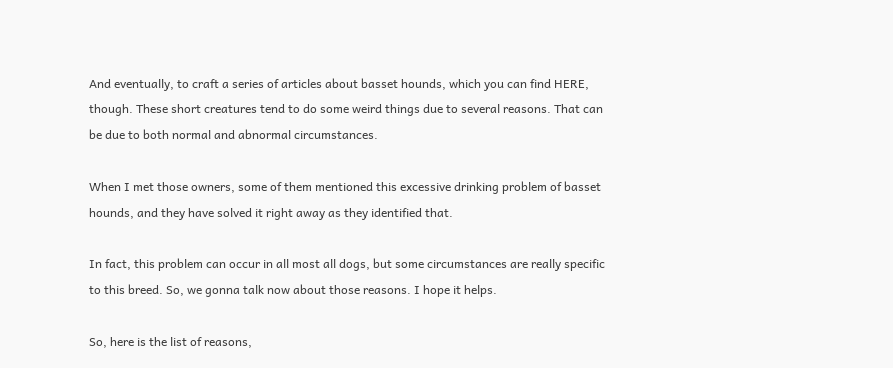And eventually, to craft a series of articles about basset hounds, which you can find HERE, though. These short creatures tend to do some weird things due to several reasons. That can be due to both normal and abnormal circumstances.

When I met those owners, some of them mentioned this excessive drinking problem of basset hounds, and they have solved it right away as they identified that.

In fact, this problem can occur in all most all dogs, but some circumstances are really specific to this breed. So, we gonna talk now about those reasons. I hope it helps.

So, here is the list of reasons,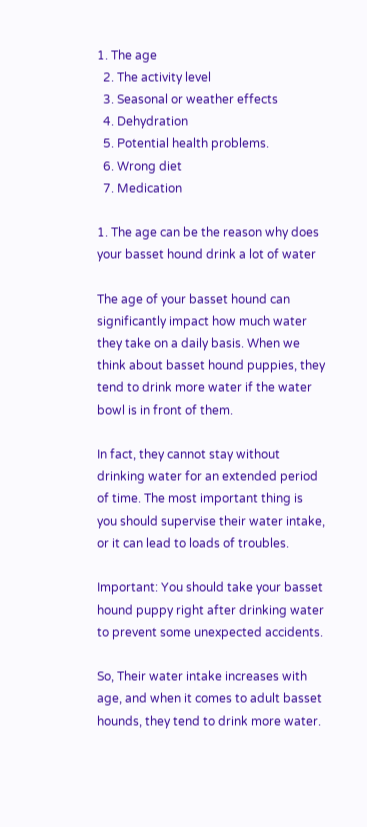1. The age
  2. The activity level
  3. Seasonal or weather effects
  4. Dehydration
  5. Potential health problems.
  6. Wrong diet
  7. Medication

1. The age can be the reason why does your basset hound drink a lot of water

The age of your basset hound can significantly impact how much water they take on a daily basis. When we think about basset hound puppies, they tend to drink more water if the water bowl is in front of them.

In fact, they cannot stay without drinking water for an extended period of time. The most important thing is you should supervise their water intake, or it can lead to loads of troubles.

Important: You should take your basset hound puppy right after drinking water to prevent some unexpected accidents.

So, Their water intake increases with age, and when it comes to adult basset hounds, they tend to drink more water.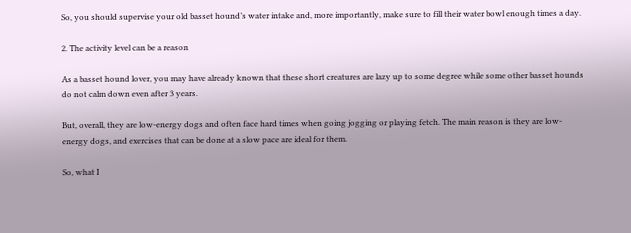So, you should supervise your old basset hound’s water intake and, more importantly, make sure to fill their water bowl enough times a day.

2. The activity level can be a reason

As a basset hound lover, you may have already known that these short creatures are lazy up to some degree while some other basset hounds do not calm down even after 3 years.

But, overall, they are low-energy dogs and often face hard times when going jogging or playing fetch. The main reason is they are low-energy dogs, and exercises that can be done at a slow pace are ideal for them.

So, what I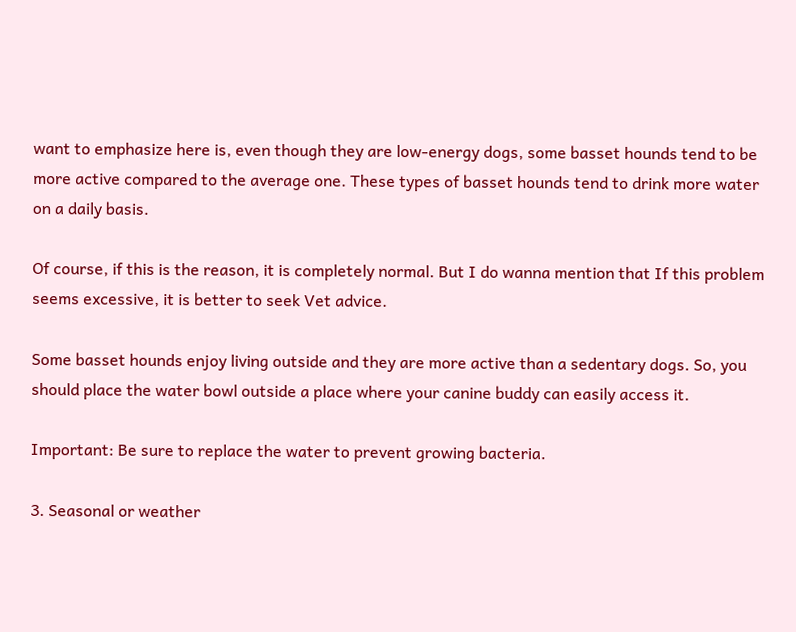want to emphasize here is, even though they are low-energy dogs, some basset hounds tend to be more active compared to the average one. These types of basset hounds tend to drink more water on a daily basis.

Of course, if this is the reason, it is completely normal. But I do wanna mention that If this problem seems excessive, it is better to seek Vet advice.

Some basset hounds enjoy living outside and they are more active than a sedentary dogs. So, you should place the water bowl outside a place where your canine buddy can easily access it.

Important: Be sure to replace the water to prevent growing bacteria.

3. Seasonal or weather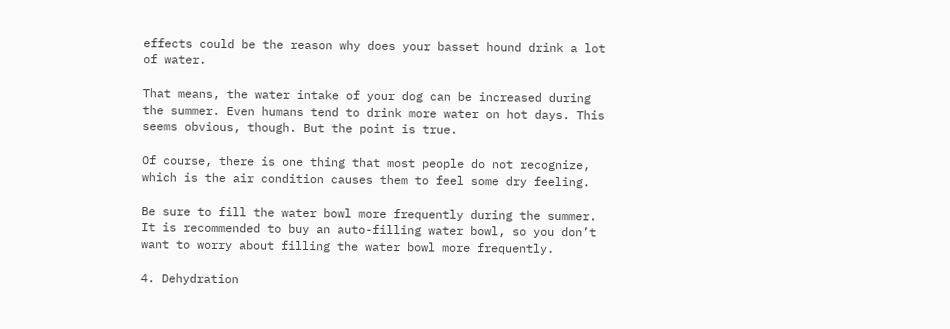effects could be the reason why does your basset hound drink a lot of water.

That means, the water intake of your dog can be increased during the summer. Even humans tend to drink more water on hot days. This seems obvious, though. But the point is true.

Of course, there is one thing that most people do not recognize, which is the air condition causes them to feel some dry feeling.

Be sure to fill the water bowl more frequently during the summer. It is recommended to buy an auto-filling water bowl, so you don’t want to worry about filling the water bowl more frequently.

4. Dehydration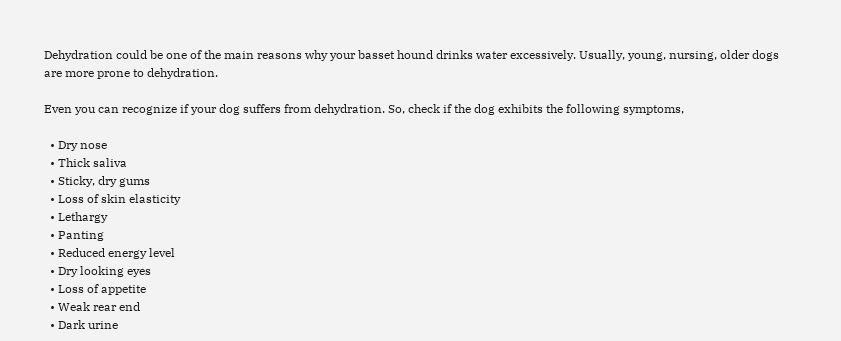Dehydration could be one of the main reasons why your basset hound drinks water excessively. Usually, young, nursing, older dogs are more prone to dehydration.

Even you can recognize if your dog suffers from dehydration. So, check if the dog exhibits the following symptoms,

  • Dry nose
  • Thick saliva
  • Sticky, dry gums
  • Loss of skin elasticity
  • Lethargy
  • Panting
  • Reduced energy level
  • Dry looking eyes
  • Loss of appetite
  • Weak rear end
  • Dark urine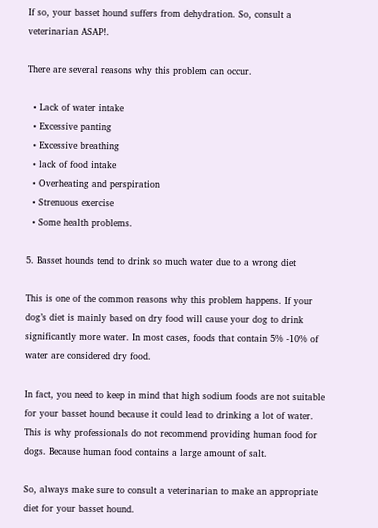If so, your basset hound suffers from dehydration. So, consult a veterinarian ASAP!.

There are several reasons why this problem can occur.

  • Lack of water intake
  • Excessive panting
  • Excessive breathing
  • lack of food intake
  • Overheating and perspiration
  • Strenuous exercise
  • Some health problems.

5. Basset hounds tend to drink so much water due to a wrong diet

This is one of the common reasons why this problem happens. If your dog’s diet is mainly based on dry food will cause your dog to drink significantly more water. In most cases, foods that contain 5% -10% of water are considered dry food.

In fact, you need to keep in mind that high sodium foods are not suitable for your basset hound because it could lead to drinking a lot of water. This is why professionals do not recommend providing human food for dogs. Because human food contains a large amount of salt.

So, always make sure to consult a veterinarian to make an appropriate diet for your basset hound.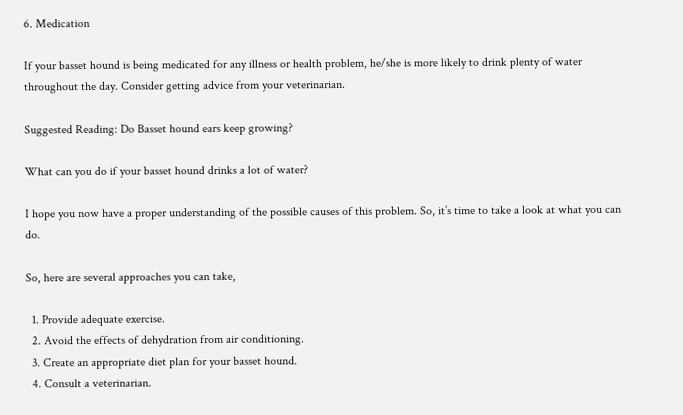6. Medication

If your basset hound is being medicated for any illness or health problem, he/she is more likely to drink plenty of water throughout the day. Consider getting advice from your veterinarian.

Suggested Reading: Do Basset hound ears keep growing?

What can you do if your basset hound drinks a lot of water?

I hope you now have a proper understanding of the possible causes of this problem. So, it’s time to take a look at what you can do.

So, here are several approaches you can take,

  1. Provide adequate exercise.
  2. Avoid the effects of dehydration from air conditioning.
  3. Create an appropriate diet plan for your basset hound.
  4. Consult a veterinarian.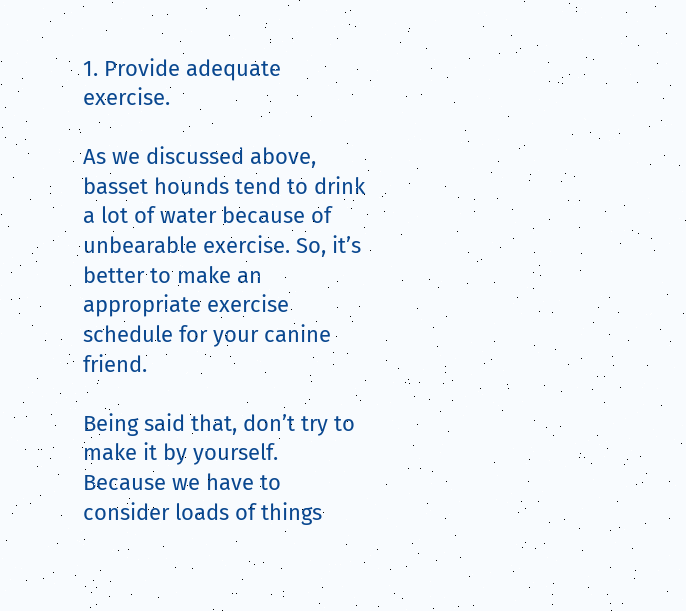1. Provide adequate exercise.

As we discussed above, basset hounds tend to drink a lot of water because of unbearable exercise. So, it’s better to make an appropriate exercise schedule for your canine friend.

Being said that, don’t try to make it by yourself. Because we have to consider loads of things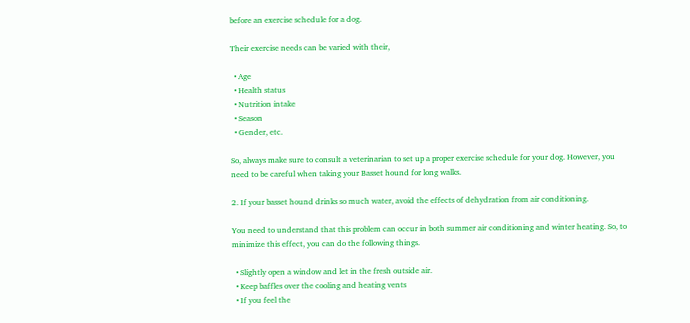before an exercise schedule for a dog.

Their exercise needs can be varied with their,

  • Age
  • Health status
  • Nutrition intake
  • Season
  • Gender, etc.

So, always make sure to consult a veterinarian to set up a proper exercise schedule for your dog. However, you need to be careful when taking your Basset hound for long walks.

2. If your basset hound drinks so much water, avoid the effects of dehydration from air conditioning.

You need to understand that this problem can occur in both summer air conditioning and winter heating. So, to minimize this effect, you can do the following things.

  • Slightly open a window and let in the fresh outside air.
  • Keep baffles over the cooling and heating vents
  • If you feel the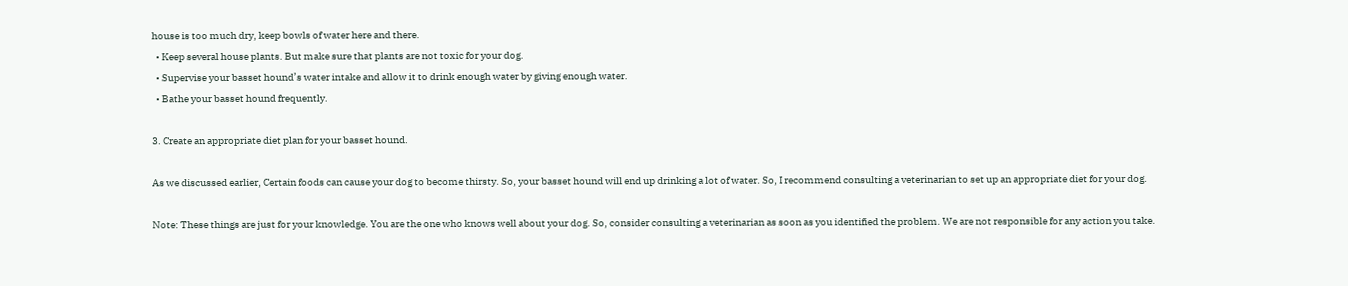house is too much dry, keep bowls of water here and there.
  • Keep several house plants. But make sure that plants are not toxic for your dog.
  • Supervise your basset hound’s water intake and allow it to drink enough water by giving enough water.
  • Bathe your basset hound frequently.

3. Create an appropriate diet plan for your basset hound.

As we discussed earlier, Certain foods can cause your dog to become thirsty. So, your basset hound will end up drinking a lot of water. So, I recommend consulting a veterinarian to set up an appropriate diet for your dog.

Note: These things are just for your knowledge. You are the one who knows well about your dog. So, consider consulting a veterinarian as soon as you identified the problem. We are not responsible for any action you take.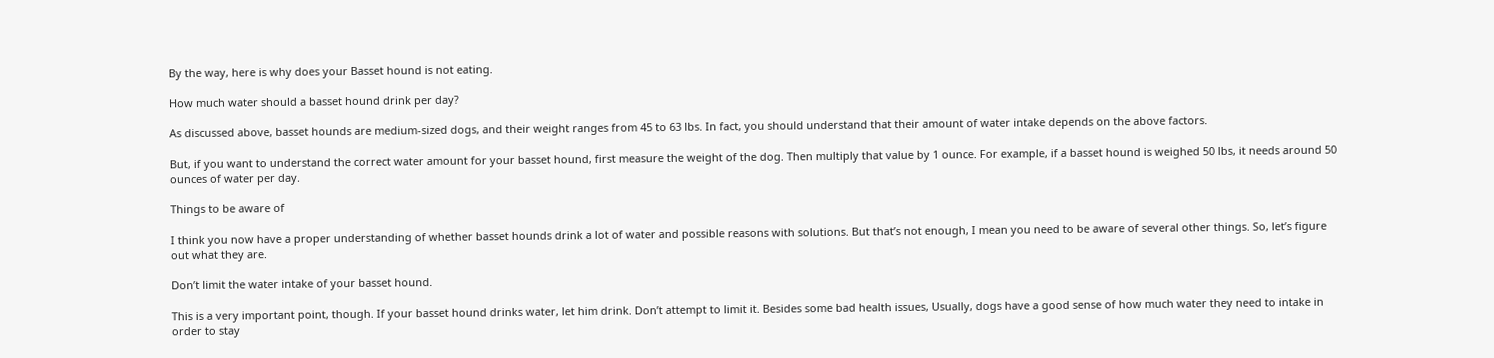By the way, here is why does your Basset hound is not eating.

How much water should a basset hound drink per day?

As discussed above, basset hounds are medium-sized dogs, and their weight ranges from 45 to 63 lbs. In fact, you should understand that their amount of water intake depends on the above factors.

But, if you want to understand the correct water amount for your basset hound, first measure the weight of the dog. Then multiply that value by 1 ounce. For example, if a basset hound is weighed 50 lbs, it needs around 50 ounces of water per day.

Things to be aware of

I think you now have a proper understanding of whether basset hounds drink a lot of water and possible reasons with solutions. But that’s not enough, I mean you need to be aware of several other things. So, let’s figure out what they are.

Don’t limit the water intake of your basset hound.

This is a very important point, though. If your basset hound drinks water, let him drink. Don’t attempt to limit it. Besides some bad health issues, Usually, dogs have a good sense of how much water they need to intake in order to stay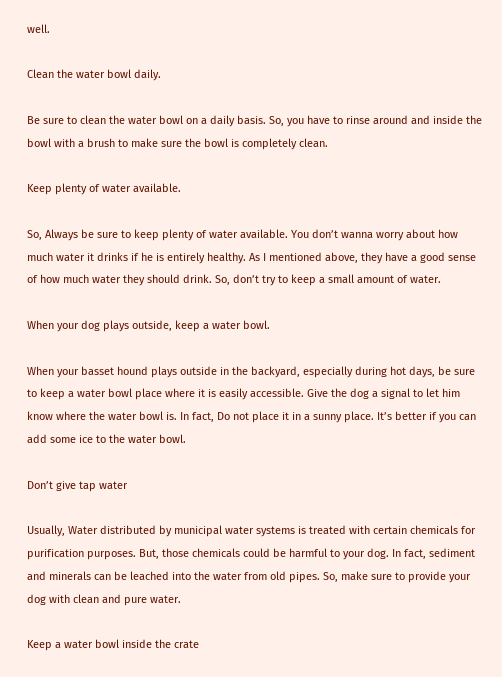well.

Clean the water bowl daily.

Be sure to clean the water bowl on a daily basis. So, you have to rinse around and inside the bowl with a brush to make sure the bowl is completely clean.

Keep plenty of water available.

So, Always be sure to keep plenty of water available. You don’t wanna worry about how much water it drinks if he is entirely healthy. As I mentioned above, they have a good sense of how much water they should drink. So, don’t try to keep a small amount of water.

When your dog plays outside, keep a water bowl.

When your basset hound plays outside in the backyard, especially during hot days, be sure to keep a water bowl place where it is easily accessible. Give the dog a signal to let him know where the water bowl is. In fact, Do not place it in a sunny place. It’s better if you can add some ice to the water bowl.

Don’t give tap water

Usually, Water distributed by municipal water systems is treated with certain chemicals for purification purposes. But, those chemicals could be harmful to your dog. In fact, sediment and minerals can be leached into the water from old pipes. So, make sure to provide your dog with clean and pure water.

Keep a water bowl inside the crate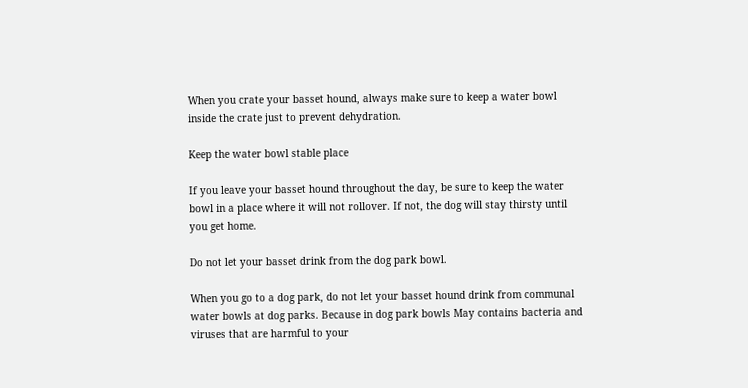When you crate your basset hound, always make sure to keep a water bowl inside the crate just to prevent dehydration.

Keep the water bowl stable place

If you leave your basset hound throughout the day, be sure to keep the water bowl in a place where it will not rollover. If not, the dog will stay thirsty until you get home.

Do not let your basset drink from the dog park bowl.

When you go to a dog park, do not let your basset hound drink from communal water bowls at dog parks. Because in dog park bowls May contains bacteria and viruses that are harmful to your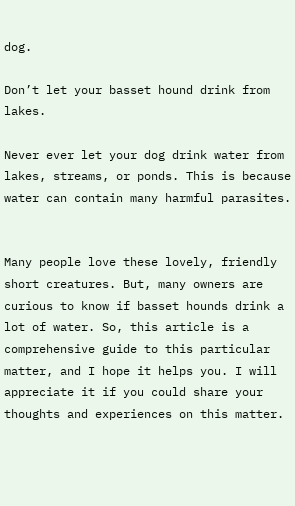dog.

Don’t let your basset hound drink from lakes.

Never ever let your dog drink water from lakes, streams, or ponds. This is because water can contain many harmful parasites.


Many people love these lovely, friendly short creatures. But, many owners are curious to know if basset hounds drink a lot of water. So, this article is a comprehensive guide to this particular matter, and I hope it helps you. I will appreciate it if you could share your thoughts and experiences on this matter.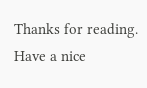Thanks for reading. Have a nice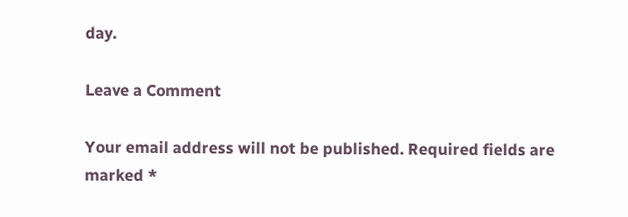day.

Leave a Comment

Your email address will not be published. Required fields are marked *